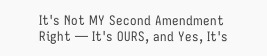It's Not MY Second Amendment Right — It's OURS, and Yes, It's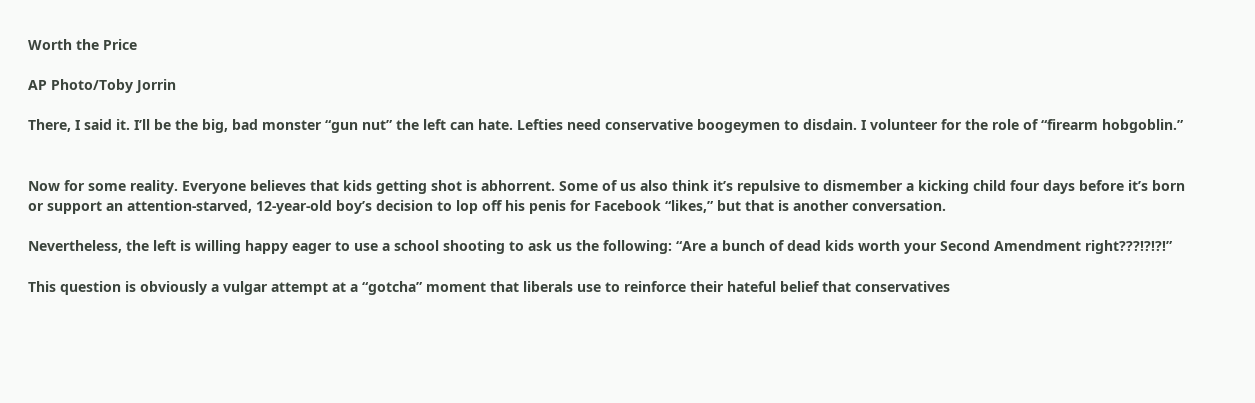Worth the Price

AP Photo/Toby Jorrin

There, I said it. I’ll be the big, bad monster “gun nut” the left can hate. Lefties need conservative boogeymen to disdain. I volunteer for the role of “firearm hobgoblin.”


Now for some reality. Everyone believes that kids getting shot is abhorrent. Some of us also think it’s repulsive to dismember a kicking child four days before it’s born or support an attention-starved, 12-year-old boy’s decision to lop off his penis for Facebook “likes,” but that is another conversation.

Nevertheless, the left is willing happy eager to use a school shooting to ask us the following: “Are a bunch of dead kids worth your Second Amendment right???!?!?!”

This question is obviously a vulgar attempt at a “gotcha” moment that liberals use to reinforce their hateful belief that conservatives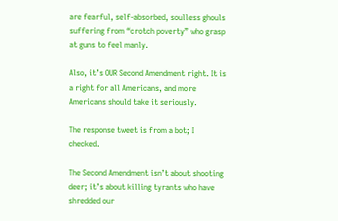are fearful, self-absorbed, soulless ghouls suffering from “crotch poverty” who grasp at guns to feel manly.

Also, it’s OUR Second Amendment right. It is a right for all Americans, and more Americans should take it seriously.

The response tweet is from a bot; I checked.

The Second Amendment isn’t about shooting deer; it’s about killing tyrants who have shredded our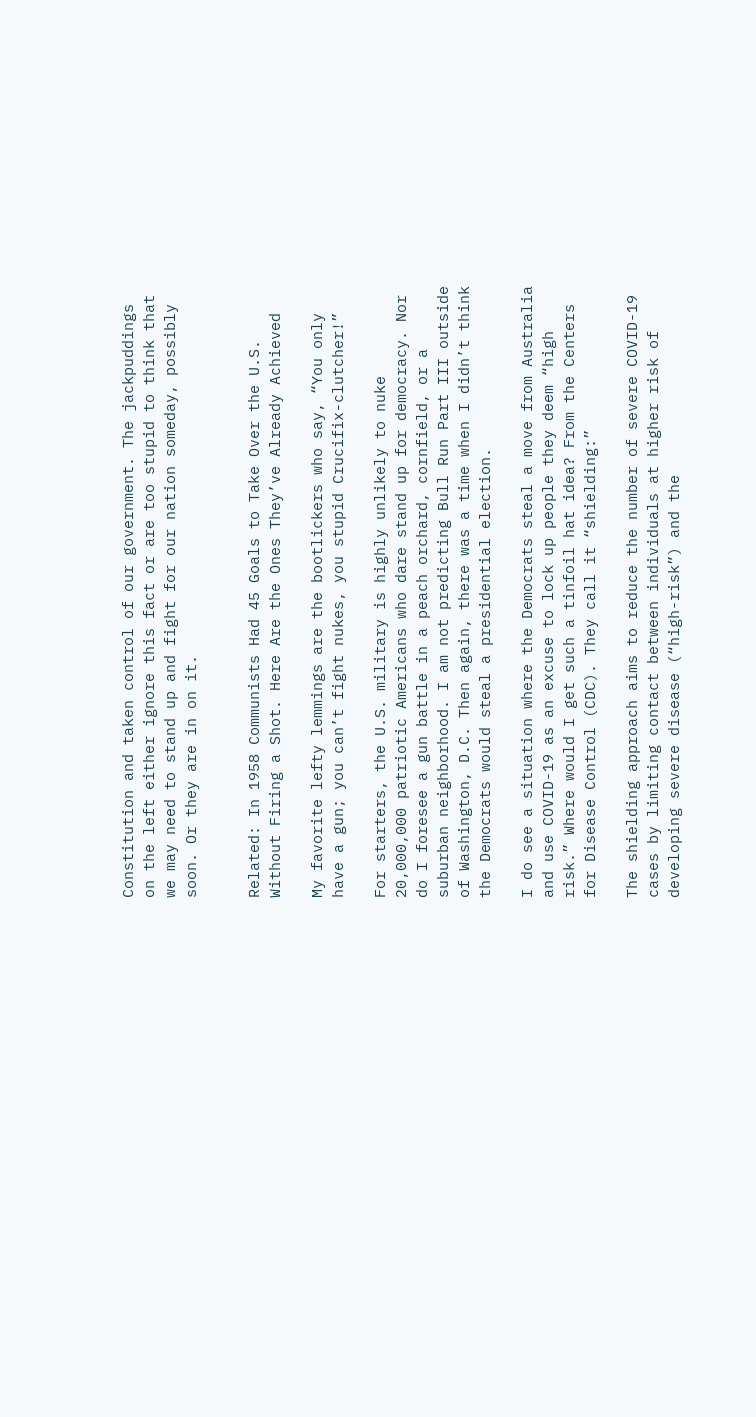Constitution and taken control of our government. The jackpuddings on the left either ignore this fact or are too stupid to think that we may need to stand up and fight for our nation someday, possibly soon. Or they are in on it.


Related: In 1958 Communists Had 45 Goals to Take Over the U.S. Without Firing a Shot. Here Are the Ones They’ve Already Achieved

My favorite lefty lemmings are the bootlickers who say, “You only have a gun; you can’t fight nukes, you stupid Crucifix-clutcher!”

For starters, the U.S. military is highly unlikely to nuke 20,000,000 patriotic Americans who dare stand up for democracy. Nor do I foresee a gun battle in a peach orchard, cornfield, or a suburban neighborhood. I am not predicting Bull Run Part III outside of Washington, D.C. Then again, there was a time when I didn’t think the Democrats would steal a presidential election.

I do see a situation where the Democrats steal a move from Australia and use COVID-19 as an excuse to lock up people they deem “high risk.” Where would I get such a tinfoil hat idea? From the Centers for Disease Control (CDC). They call it “shielding:”

The shielding approach aims to reduce the number of severe COVID-19 cases by limiting contact between individuals at higher risk of developing severe disease (“high-risk”) and the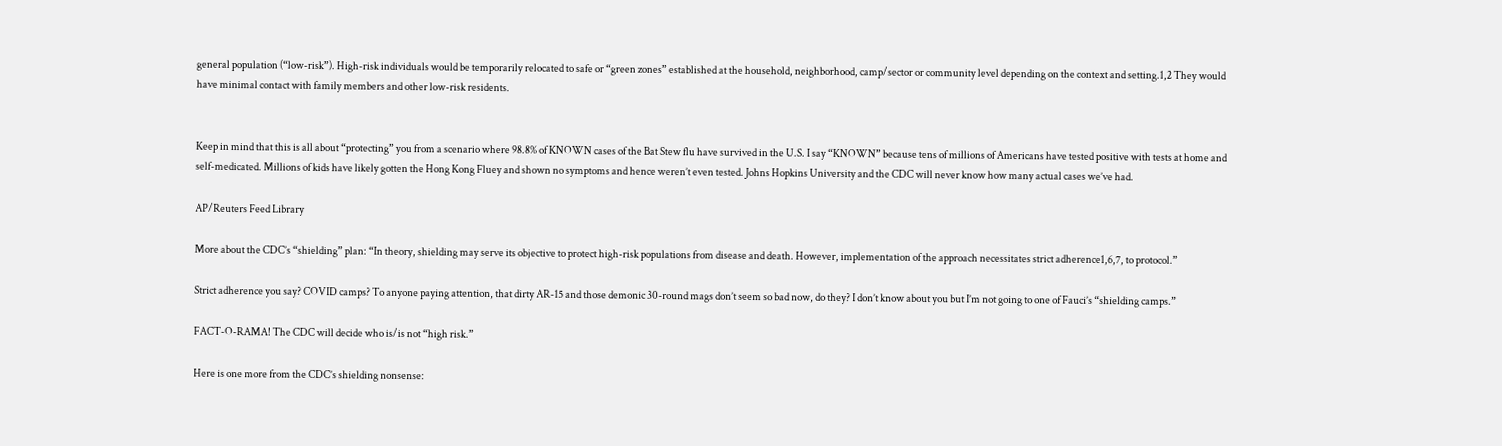general population (“low-risk”). High-risk individuals would be temporarily relocated to safe or “green zones” established at the household, neighborhood, camp/sector or community level depending on the context and setting.1,2 They would have minimal contact with family members and other low-risk residents.


Keep in mind that this is all about “protecting” you from a scenario where 98.8% of KNOWN cases of the Bat Stew flu have survived in the U.S. I say “KNOWN” because tens of millions of Americans have tested positive with tests at home and self-medicated. Millions of kids have likely gotten the Hong Kong Fluey and shown no symptoms and hence weren’t even tested. Johns Hopkins University and the CDC will never know how many actual cases we’ve had.

AP/Reuters Feed Library

More about the CDC’s “shielding” plan: “In theory, shielding may serve its objective to protect high-risk populations from disease and death. However, implementation of the approach necessitates strict adherence1,6,7, to protocol.”

Strict adherence you say? COVID camps? To anyone paying attention, that dirty AR-15 and those demonic 30-round mags don’t seem so bad now, do they? I don’t know about you but I’m not going to one of Fauci’s “shielding camps.”

FACT-O-RAMA! The CDC will decide who is/is not “high risk.”

Here is one more from the CDC’s shielding nonsense: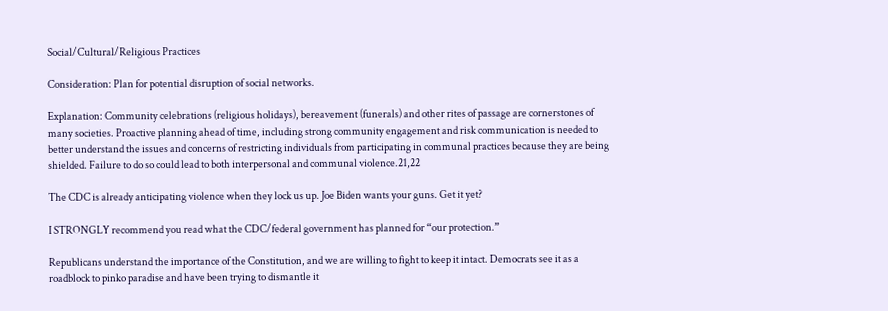Social/Cultural/Religious Practices

Consideration: Plan for potential disruption of social networks.

Explanation: Community celebrations (religious holidays), bereavement (funerals) and other rites of passage are cornerstones of many societies. Proactive planning ahead of time, including strong community engagement and risk communication is needed to better understand the issues and concerns of restricting individuals from participating in communal practices because they are being shielded. Failure to do so could lead to both interpersonal and communal violence.21,22

The CDC is already anticipating violence when they lock us up. Joe Biden wants your guns. Get it yet?

I STRONGLY recommend you read what the CDC/federal government has planned for “our protection.”

Republicans understand the importance of the Constitution, and we are willing to fight to keep it intact. Democrats see it as a roadblock to pinko paradise and have been trying to dismantle it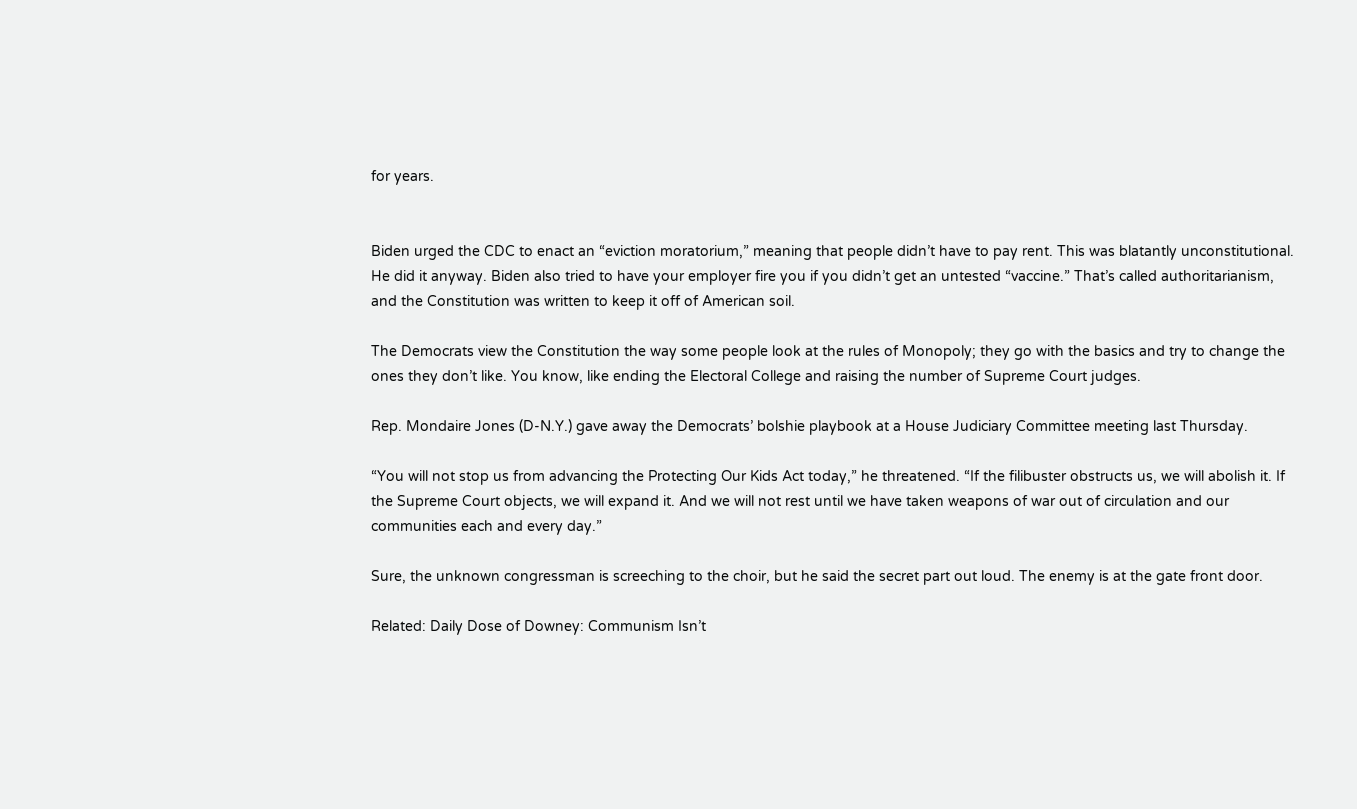for years.


Biden urged the CDC to enact an “eviction moratorium,” meaning that people didn’t have to pay rent. This was blatantly unconstitutional. He did it anyway. Biden also tried to have your employer fire you if you didn’t get an untested “vaccine.” That’s called authoritarianism, and the Constitution was written to keep it off of American soil.

The Democrats view the Constitution the way some people look at the rules of Monopoly; they go with the basics and try to change the ones they don’t like. You know, like ending the Electoral College and raising the number of Supreme Court judges.

Rep. Mondaire Jones (D-N.Y.) gave away the Democrats’ bolshie playbook at a House Judiciary Committee meeting last Thursday.

“You will not stop us from advancing the Protecting Our Kids Act today,” he threatened. “If the filibuster obstructs us, we will abolish it. If the Supreme Court objects, we will expand it. And we will not rest until we have taken weapons of war out of circulation and our communities each and every day.”

Sure, the unknown congressman is screeching to the choir, but he said the secret part out loud. The enemy is at the gate front door.

Related: Daily Dose of Downey: Communism Isn’t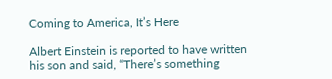Coming to America, It’s Here

Albert Einstein is reported to have written his son and said, “There’s something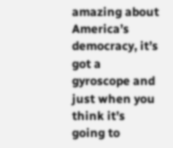amazing about America’s democracy, it’s got a gyroscope and just when you think it’s going to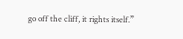go off the cliff, it rights itself.”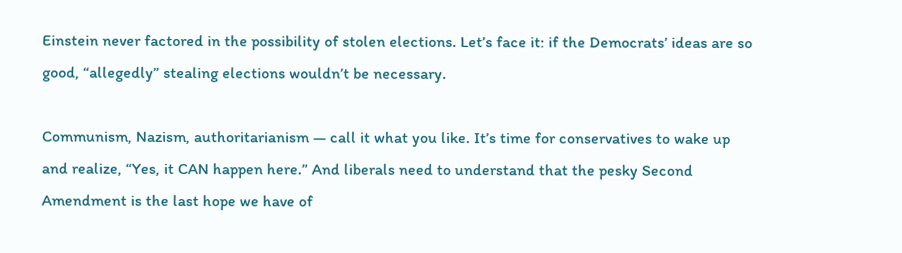Einstein never factored in the possibility of stolen elections. Let’s face it: if the Democrats’ ideas are so good, “allegedly” stealing elections wouldn’t be necessary.

Communism, Nazism, authoritarianism — call it what you like. It’s time for conservatives to wake up and realize, “Yes, it CAN happen here.” And liberals need to understand that the pesky Second Amendment is the last hope we have of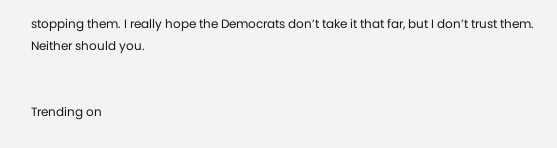stopping them. I really hope the Democrats don’t take it that far, but I don’t trust them. Neither should you.


Trending on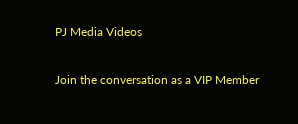PJ Media Videos

Join the conversation as a VIP Member